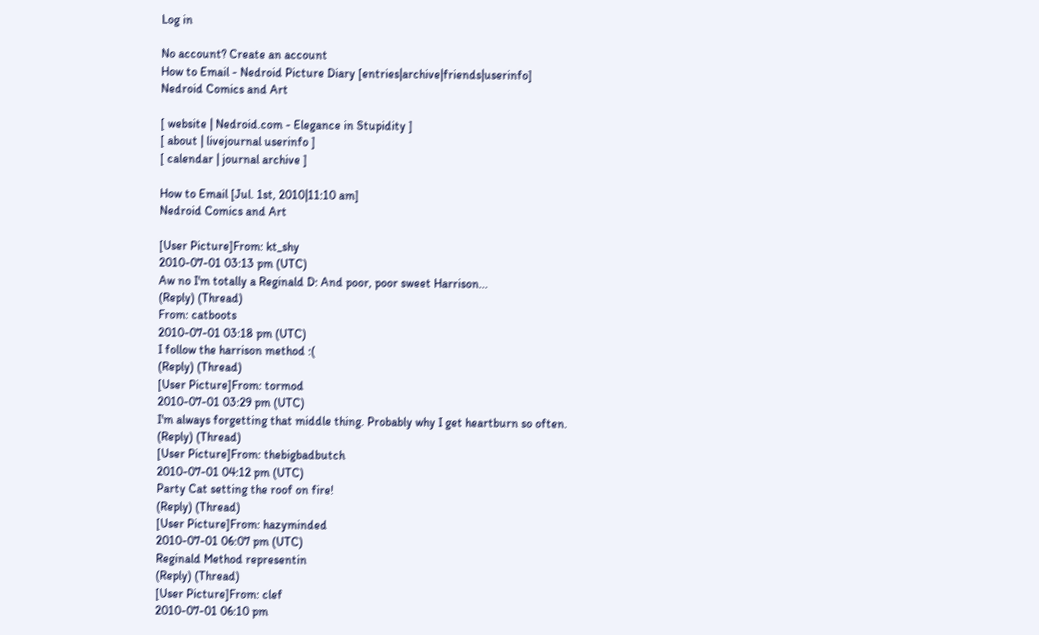Log in

No account? Create an account
How to Email - Nedroid Picture Diary [entries|archive|friends|userinfo]
Nedroid Comics and Art

[ website | Nedroid.com - Elegance in Stupidity ]
[ about | livejournal userinfo ]
[ calendar | journal archive ]

How to Email [Jul. 1st, 2010|11:10 am]
Nedroid Comics and Art

[User Picture]From: kt_shy
2010-07-01 03:13 pm (UTC)
Aw no I'm totally a Reginald D: And poor, poor sweet Harrison...
(Reply) (Thread)
From: catboots
2010-07-01 03:18 pm (UTC)
I follow the harrison method :(
(Reply) (Thread)
[User Picture]From: tormod
2010-07-01 03:29 pm (UTC)
I'm always forgetting that middle thing. Probably why I get heartburn so often.
(Reply) (Thread)
[User Picture]From: thebigbadbutch
2010-07-01 04:12 pm (UTC)
Party Cat setting the roof on fire!
(Reply) (Thread)
[User Picture]From: hazyminded
2010-07-01 06:07 pm (UTC)
Reginald Method representin
(Reply) (Thread)
[User Picture]From: clef
2010-07-01 06:10 pm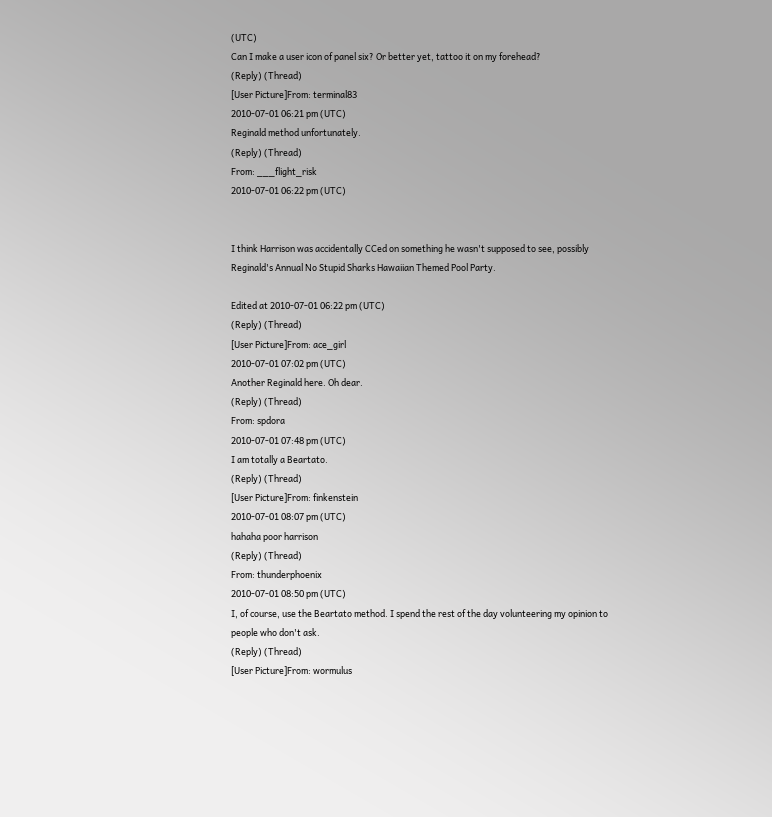(UTC)
Can I make a user icon of panel six? Or better yet, tattoo it on my forehead?
(Reply) (Thread)
[User Picture]From: terminal83
2010-07-01 06:21 pm (UTC)
Reginald method unfortunately.
(Reply) (Thread)
From: ___flight_risk
2010-07-01 06:22 pm (UTC)


I think Harrison was accidentally CCed on something he wasn't supposed to see, possibly Reginald's Annual No Stupid Sharks Hawaiian Themed Pool Party.

Edited at 2010-07-01 06:22 pm (UTC)
(Reply) (Thread)
[User Picture]From: ace_girl
2010-07-01 07:02 pm (UTC)
Another Reginald here. Oh dear.
(Reply) (Thread)
From: spdora
2010-07-01 07:48 pm (UTC)
I am totally a Beartato.
(Reply) (Thread)
[User Picture]From: finkenstein
2010-07-01 08:07 pm (UTC)
hahaha poor harrison
(Reply) (Thread)
From: thunderphoenix
2010-07-01 08:50 pm (UTC)
I, of course, use the Beartato method. I spend the rest of the day volunteering my opinion to people who don't ask.
(Reply) (Thread)
[User Picture]From: wormulus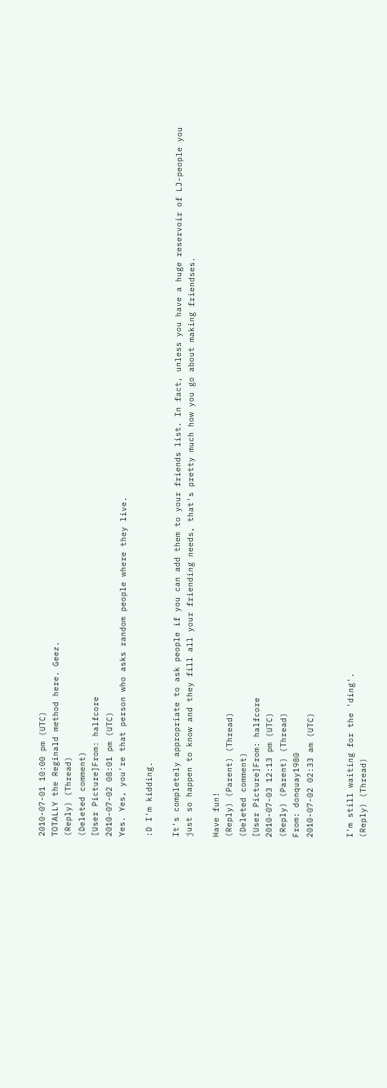2010-07-01 10:00 pm (UTC)
TOTALLY the Reginald method here. Geez.
(Reply) (Thread)
(Deleted comment)
[User Picture]From: halfcore
2010-07-02 08:01 pm (UTC)
Yes. Yes, you're that person who asks random people where they live.

:D I'm kidding.

It's completely appropriate to ask people if you can add them to your friends list. In fact, unless you have a huge reservoir of LJ-people you just so happen to know and they fill all your friending needs, that's pretty much how you go about making friendses.

Have fun!
(Reply) (Parent) (Thread)
(Deleted comment)
[User Picture]From: halfcore
2010-07-03 12:13 pm (UTC)
(Reply) (Parent) (Thread)
From: donquay1980
2010-07-02 02:33 am (UTC)


I'm still waiting for the 'ding'.
(Reply) (Thread)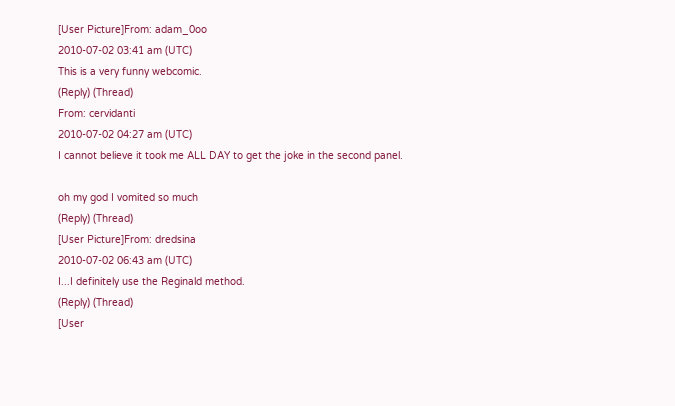[User Picture]From: adam_0oo
2010-07-02 03:41 am (UTC)
This is a very funny webcomic.
(Reply) (Thread)
From: cervidanti
2010-07-02 04:27 am (UTC)
I cannot believe it took me ALL DAY to get the joke in the second panel.

oh my god I vomited so much
(Reply) (Thread)
[User Picture]From: dredsina
2010-07-02 06:43 am (UTC)
I...I definitely use the Reginald method.
(Reply) (Thread)
[User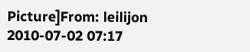Picture]From: leilijon
2010-07-02 07:17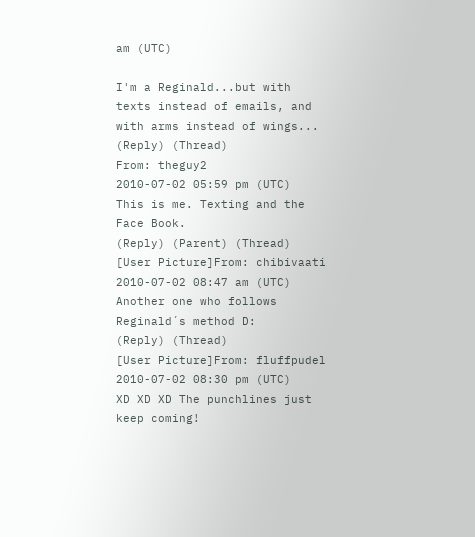am (UTC)

I'm a Reginald...but with texts instead of emails, and with arms instead of wings...
(Reply) (Thread)
From: theguy2
2010-07-02 05:59 pm (UTC)
This is me. Texting and the Face Book.
(Reply) (Parent) (Thread)
[User Picture]From: chibivaati
2010-07-02 08:47 am (UTC)
Another one who follows Reginald´s method D:
(Reply) (Thread)
[User Picture]From: fluffpudel
2010-07-02 08:30 pm (UTC)
XD XD XD The punchlines just keep coming!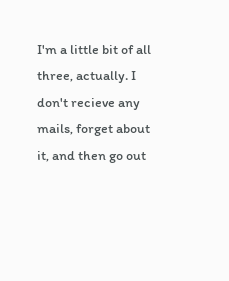I'm a little bit of all three, actually. I don't recieve any mails, forget about it, and then go out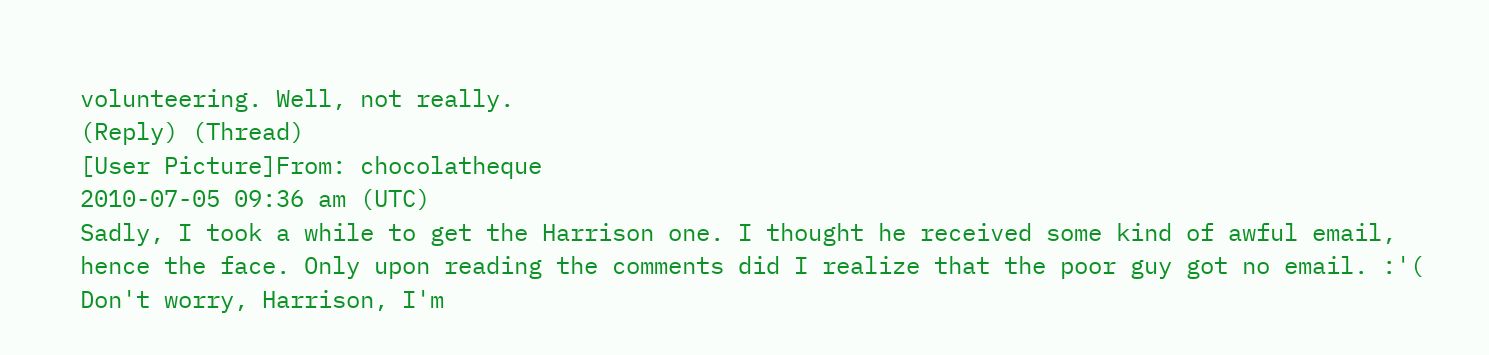volunteering. Well, not really.
(Reply) (Thread)
[User Picture]From: chocolatheque
2010-07-05 09:36 am (UTC)
Sadly, I took a while to get the Harrison one. I thought he received some kind of awful email, hence the face. Only upon reading the comments did I realize that the poor guy got no email. :'( Don't worry, Harrison, I'm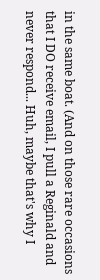in the same boat. (And on those rare occasions that I DO receive email, I pull a Reginald and never respond... Huh, maybe that's why I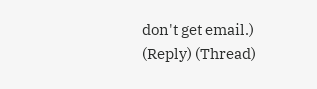don't get email.)
(Reply) (Thread)